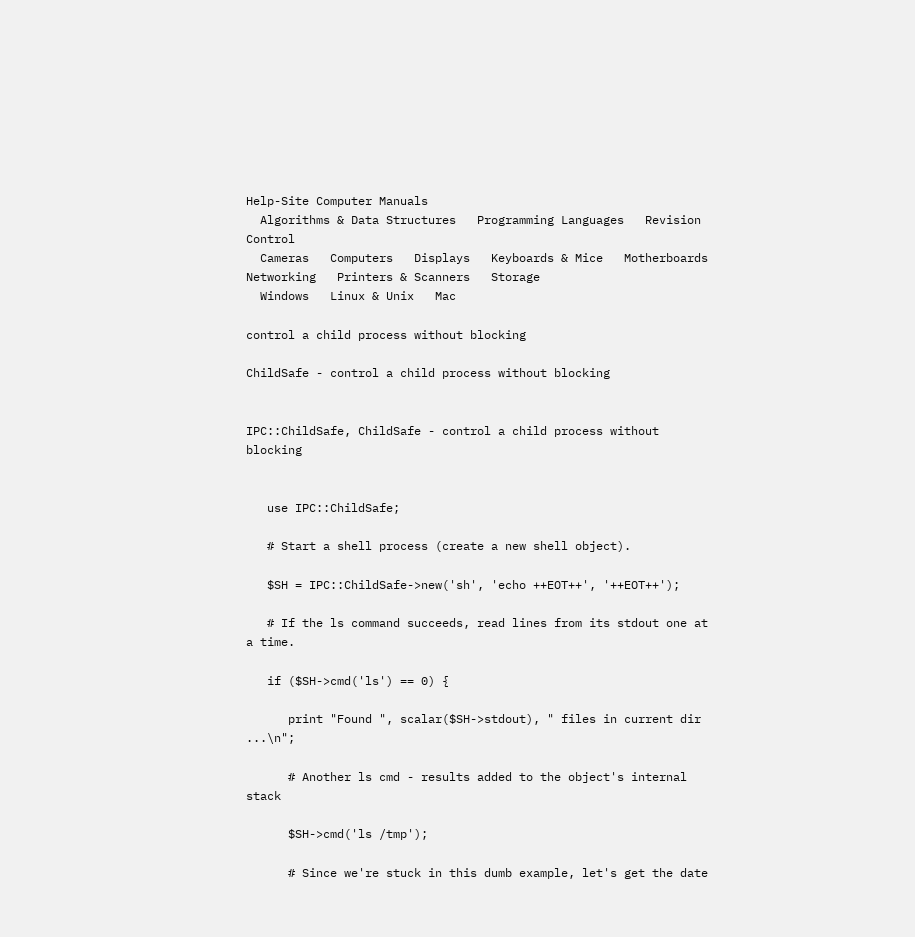Help-Site Computer Manuals
  Algorithms & Data Structures   Programming Languages   Revision Control
  Cameras   Computers   Displays   Keyboards & Mice   Motherboards   Networking   Printers & Scanners   Storage
  Windows   Linux & Unix   Mac

control a child process without blocking

ChildSafe - control a child process without blocking


IPC::ChildSafe, ChildSafe - control a child process without blocking


   use IPC::ChildSafe;

   # Start a shell process (create a new shell object).

   $SH = IPC::ChildSafe->new('sh', 'echo ++EOT++', '++EOT++');

   # If the ls command succeeds, read lines from its stdout one at a time.

   if ($SH->cmd('ls') == 0) {

      print "Found ", scalar($SH->stdout), " files in current dir ...\n";

      # Another ls cmd - results added to the object's internal stack

      $SH->cmd('ls /tmp');

      # Since we're stuck in this dumb example, let's get the date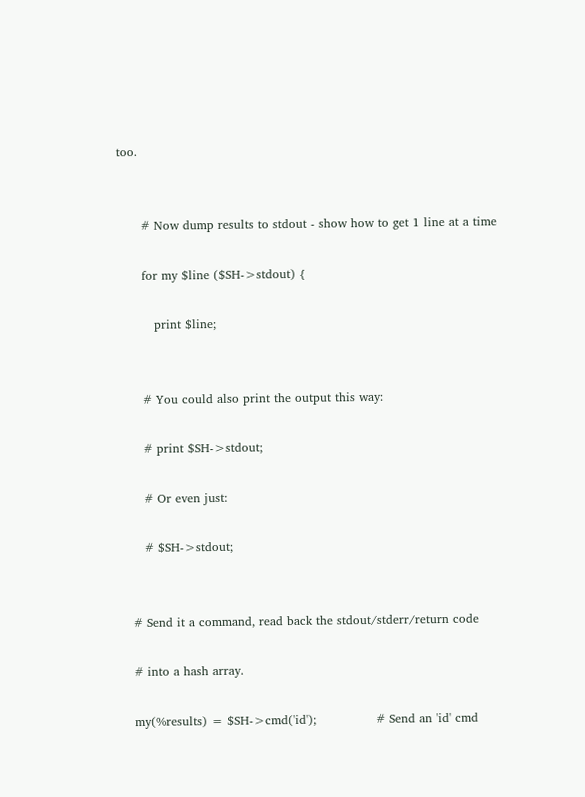too.


      # Now dump results to stdout - show how to get 1 line at a time

      for my $line ($SH->stdout) {

         print $line;


      # You could also print the output this way:

      # print $SH->stdout;

      # Or even just:

      # $SH->stdout;


   # Send it a command, read back the stdout/stderr/return code

   # into a hash array.

   my(%results) = $SH->cmd('id');               # Send an 'id' cmd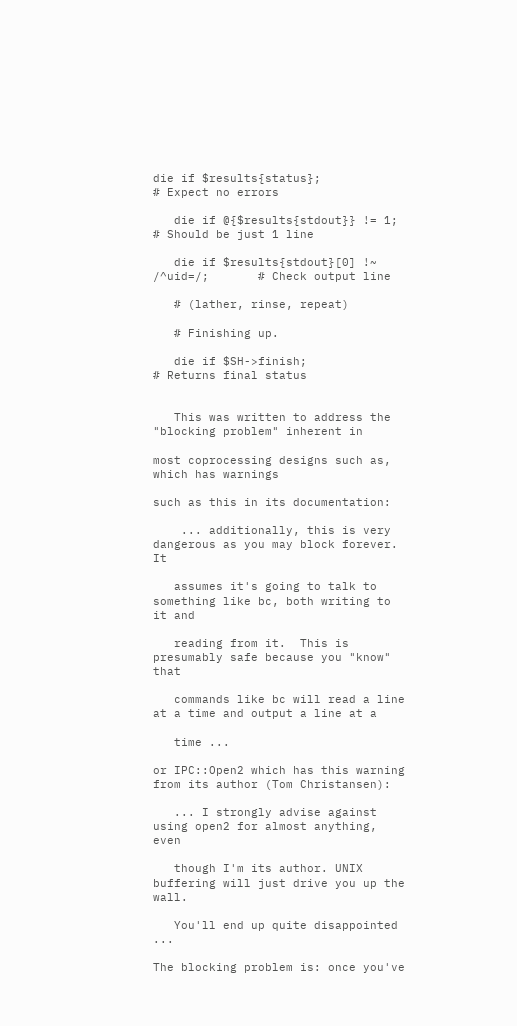die if $results{status};                     # Expect no errors

   die if @{$results{stdout}} != 1;             # Should be just 1 line

   die if $results{stdout}[0] !~ /^uid=/;       # Check output line

   # (lather, rinse, repeat)

   # Finishing up.

   die if $SH->finish;                          # Returns final status


   This was written to address the "blocking problem" inherent in

most coprocessing designs such as, which has warnings

such as this in its documentation:

    ... additionally, this is very dangerous as you may block forever.  It

   assumes it's going to talk to something like bc, both writing to it and

   reading from it.  This is presumably safe because you "know" that

   commands like bc will read a line at a time and output a line at a

   time ...

or IPC::Open2 which has this warning from its author (Tom Christansen):

   ... I strongly advise against using open2 for almost anything, even

   though I'm its author. UNIX buffering will just drive you up the wall.

   You'll end up quite disappointed ...

The blocking problem is: once you've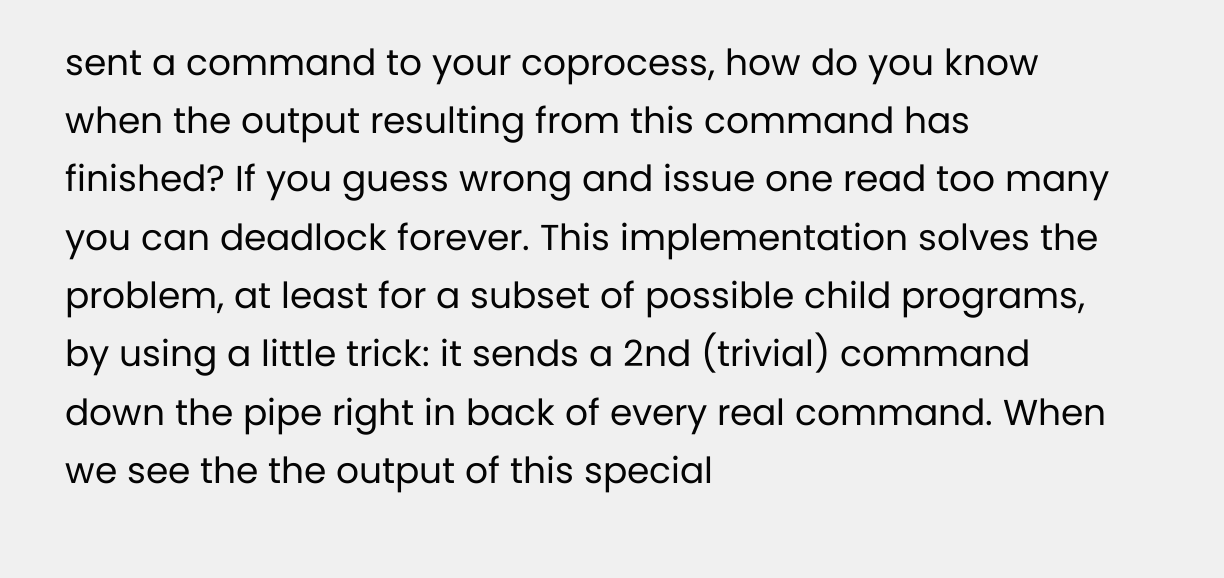sent a command to your coprocess, how do you know when the output resulting from this command has finished? If you guess wrong and issue one read too many you can deadlock forever. This implementation solves the problem, at least for a subset of possible child programs, by using a little trick: it sends a 2nd (trivial) command down the pipe right in back of every real command. When we see the the output of this special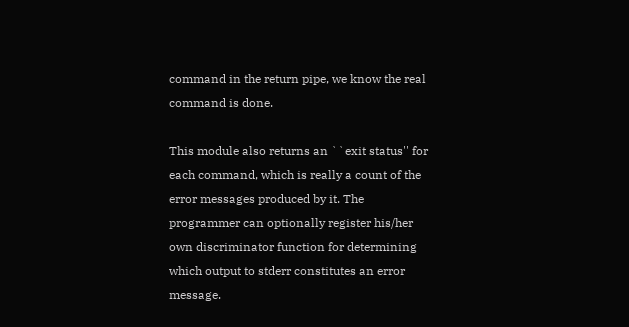command in the return pipe, we know the real command is done.

This module also returns an ``exit status'' for each command, which is really a count of the error messages produced by it. The programmer can optionally register his/her own discriminator function for determining which output to stderr constitutes an error message.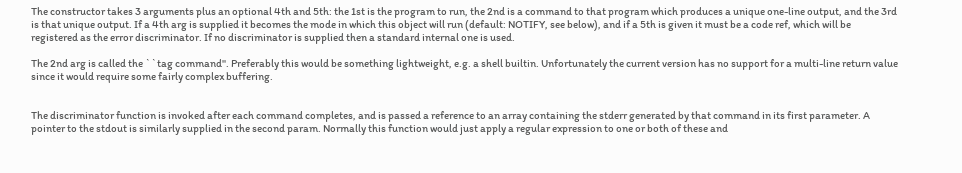The constructor takes 3 arguments plus an optional 4th and 5th: the 1st is the program to run, the 2nd is a command to that program which produces a unique one-line output, and the 3rd is that unique output. If a 4th arg is supplied it becomes the mode in which this object will run (default: NOTIFY, see below), and if a 5th is given it must be a code ref, which will be registered as the error discriminator. If no discriminator is supplied then a standard internal one is used.

The 2nd arg is called the ``tag command''. Preferably this would be something lightweight, e.g. a shell builtin. Unfortunately the current version has no support for a multi-line return value since it would require some fairly complex buffering.


The discriminator function is invoked after each command completes, and is passed a reference to an array containing the stderr generated by that command in its first parameter. A pointer to the stdout is similarly supplied in the second param. Normally this function would just apply a regular expression to one or both of these and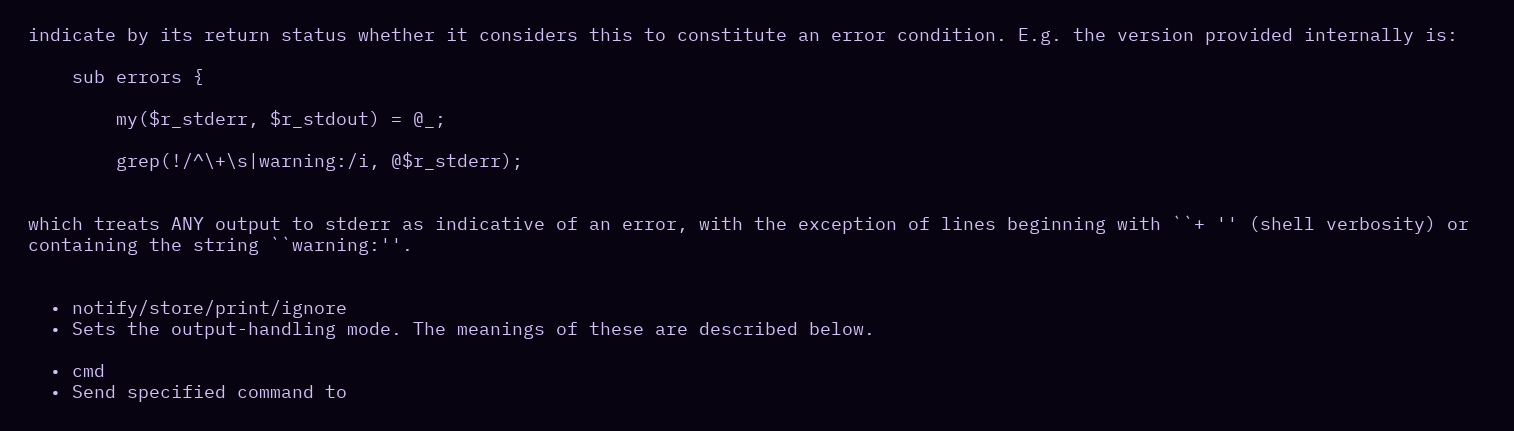indicate by its return status whether it considers this to constitute an error condition. E.g. the version provided internally is:

    sub errors {

        my($r_stderr, $r_stdout) = @_;

        grep(!/^\+\s|warning:/i, @$r_stderr);


which treats ANY output to stderr as indicative of an error, with the exception of lines beginning with ``+ '' (shell verbosity) or containing the string ``warning:''.


  • notify/store/print/ignore
  • Sets the output-handling mode. The meanings of these are described below.

  • cmd
  • Send specified command to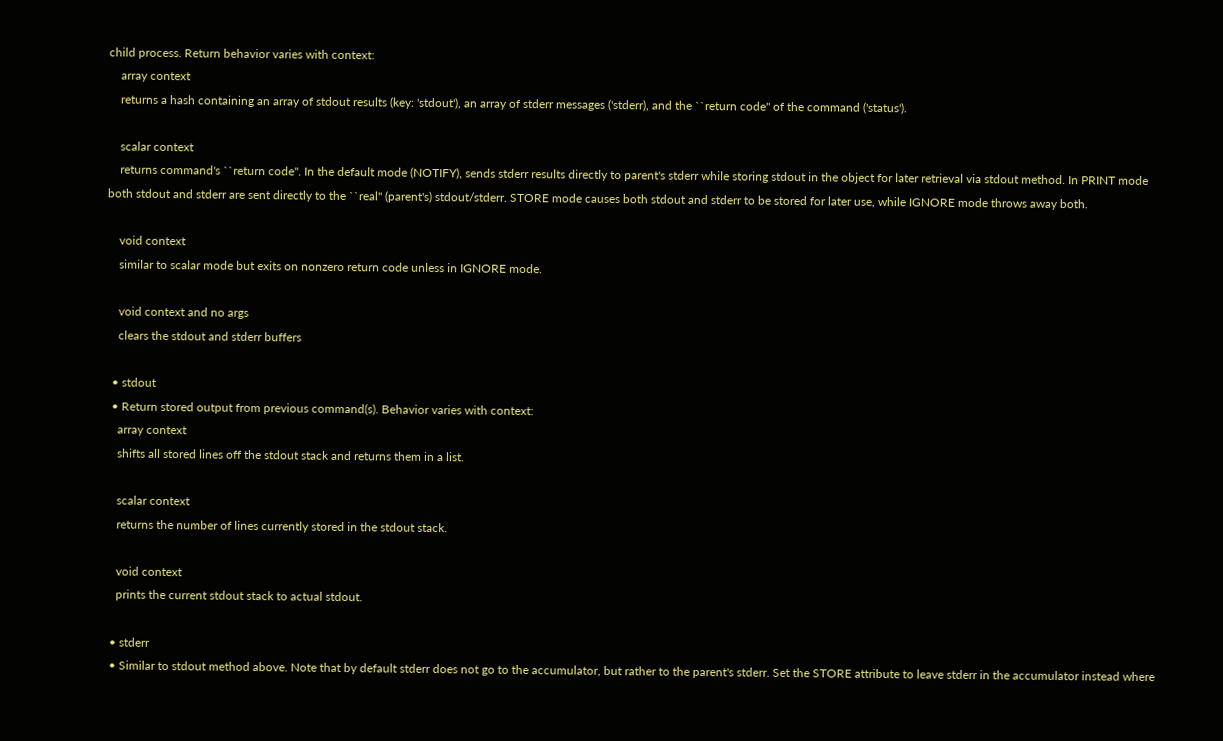child process. Return behavior varies with context:
    array context
    returns a hash containing an array of stdout results (key: 'stdout'), an array of stderr messages ('stderr), and the ``return code'' of the command ('status').

    scalar context
    returns command's ``return code''. In the default mode (NOTIFY), sends stderr results directly to parent's stderr while storing stdout in the object for later retrieval via stdout method. In PRINT mode both stdout and stderr are sent directly to the ``real'' (parent's) stdout/stderr. STORE mode causes both stdout and stderr to be stored for later use, while IGNORE mode throws away both.

    void context
    similar to scalar mode but exits on nonzero return code unless in IGNORE mode.

    void context and no args
    clears the stdout and stderr buffers

  • stdout
  • Return stored output from previous command(s). Behavior varies with context:
    array context
    shifts all stored lines off the stdout stack and returns them in a list.

    scalar context
    returns the number of lines currently stored in the stdout stack.

    void context
    prints the current stdout stack to actual stdout.

  • stderr
  • Similar to stdout method above. Note that by default stderr does not go to the accumulator, but rather to the parent's stderr. Set the STORE attribute to leave stderr in the accumulator instead where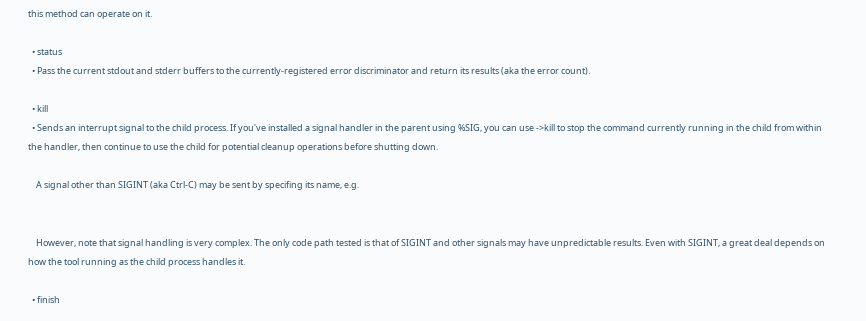this method can operate on it.

  • status
  • Pass the current stdout and stderr buffers to the currently-registered error discriminator and return its results (aka the error count).

  • kill
  • Sends an interrupt signal to the child process. If you've installed a signal handler in the parent using %SIG, you can use ->kill to stop the command currently running in the child from within the handler, then continue to use the child for potential cleanup operations before shutting down.

    A signal other than SIGINT (aka Ctrl-C) may be sent by specifing its name, e.g.


    However, note that signal handling is very complex. The only code path tested is that of SIGINT and other signals may have unpredictable results. Even with SIGINT, a great deal depends on how the tool running as the child process handles it.

  • finish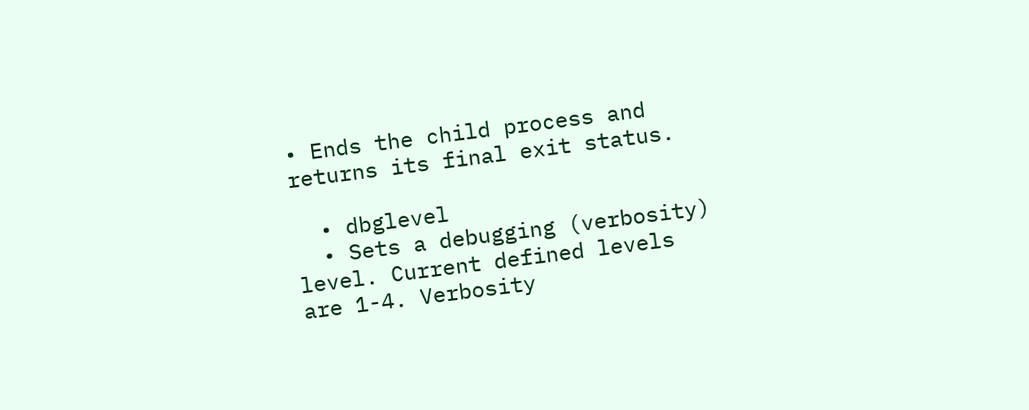• Ends the child process and returns its final exit status.

  • dbglevel
  • Sets a debugging (verbosity) level. Current defined levels are 1-4. Verbosity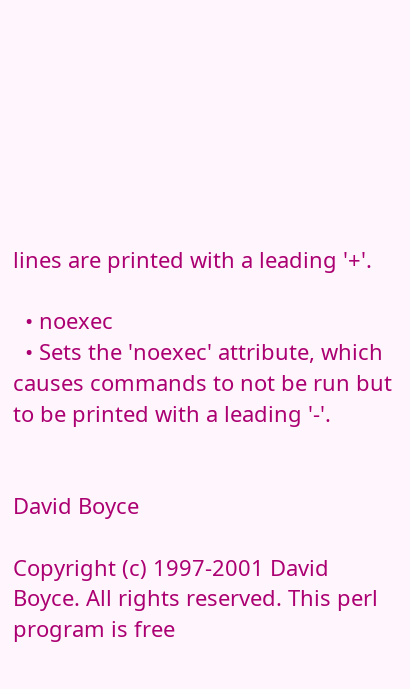lines are printed with a leading '+'.

  • noexec
  • Sets the 'noexec' attribute, which causes commands to not be run but to be printed with a leading '-'.


David Boyce

Copyright (c) 1997-2001 David Boyce. All rights reserved. This perl program is free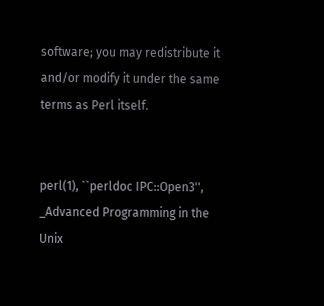software; you may redistribute it and/or modify it under the same terms as Perl itself.


perl(1), ``perldoc IPC::Open3'', _Advanced Programming in the Unix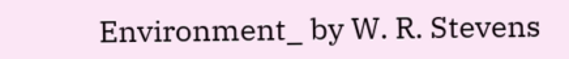Environment_ by W. R. Stevens